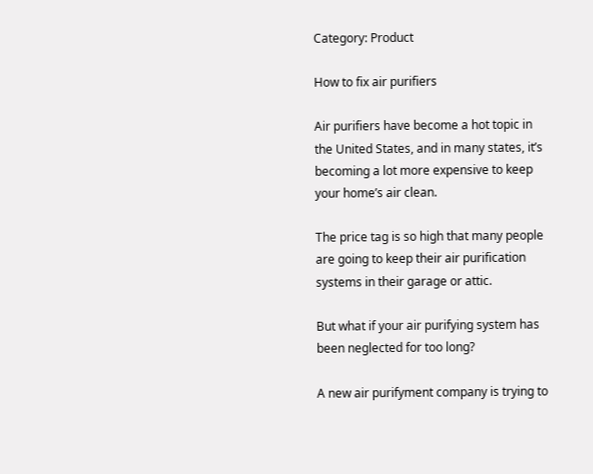Category: Product

How to fix air purifiers

Air purifiers have become a hot topic in the United States, and in many states, it’s becoming a lot more expensive to keep your home’s air clean.

The price tag is so high that many people are going to keep their air purification systems in their garage or attic.

But what if your air purifying system has been neglected for too long?

A new air purifyment company is trying to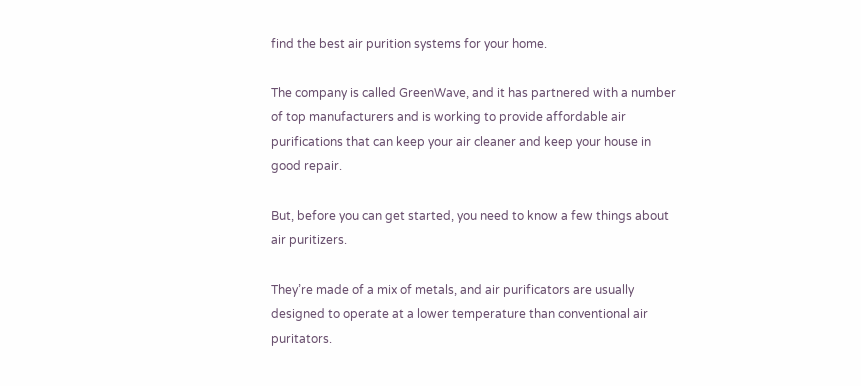find the best air purition systems for your home.

The company is called GreenWave, and it has partnered with a number of top manufacturers and is working to provide affordable air purifications that can keep your air cleaner and keep your house in good repair.

But, before you can get started, you need to know a few things about air puritizers.

They’re made of a mix of metals, and air purificators are usually designed to operate at a lower temperature than conventional air puritators.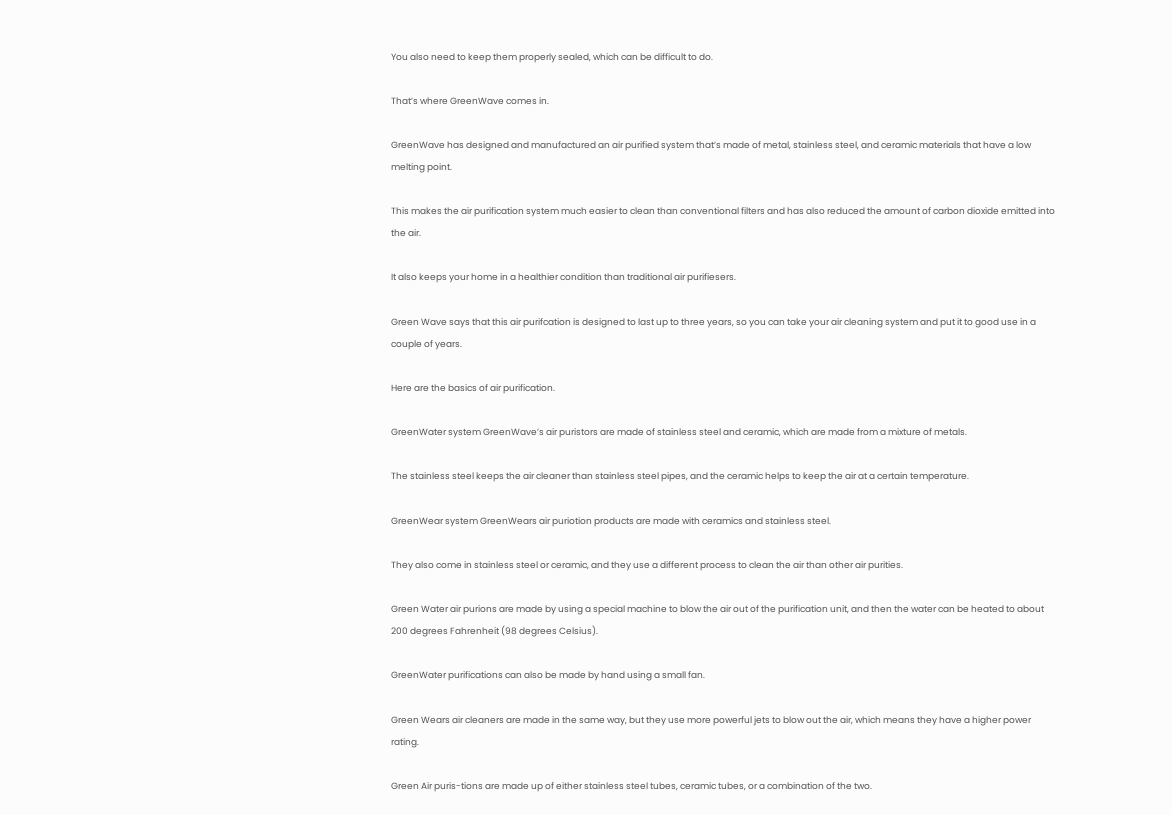You also need to keep them properly sealed, which can be difficult to do.

That’s where GreenWave comes in.

GreenWave has designed and manufactured an air purified system that’s made of metal, stainless steel, and ceramic materials that have a low melting point.

This makes the air purification system much easier to clean than conventional filters and has also reduced the amount of carbon dioxide emitted into the air.

It also keeps your home in a healthier condition than traditional air purifiesers.

Green Wave says that this air purifcation is designed to last up to three years, so you can take your air cleaning system and put it to good use in a couple of years.

Here are the basics of air purification.

GreenWater system GreenWave’s air puristors are made of stainless steel and ceramic, which are made from a mixture of metals.

The stainless steel keeps the air cleaner than stainless steel pipes, and the ceramic helps to keep the air at a certain temperature.

GreenWear system GreenWears air puriotion products are made with ceramics and stainless steel.

They also come in stainless steel or ceramic, and they use a different process to clean the air than other air purities.

Green Water air purions are made by using a special machine to blow the air out of the purification unit, and then the water can be heated to about 200 degrees Fahrenheit (98 degrees Celsius).

GreenWater purifications can also be made by hand using a small fan.

Green Wears air cleaners are made in the same way, but they use more powerful jets to blow out the air, which means they have a higher power rating.

Green Air puris-tions are made up of either stainless steel tubes, ceramic tubes, or a combination of the two.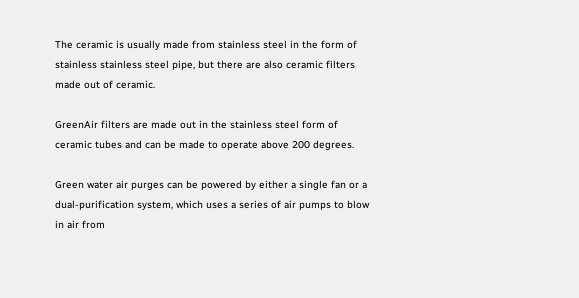The ceramic is usually made from stainless steel in the form of stainless stainless steel pipe, but there are also ceramic filters made out of ceramic.

GreenAir filters are made out in the stainless steel form of ceramic tubes and can be made to operate above 200 degrees.

Green water air purges can be powered by either a single fan or a dual-purification system, which uses a series of air pumps to blow in air from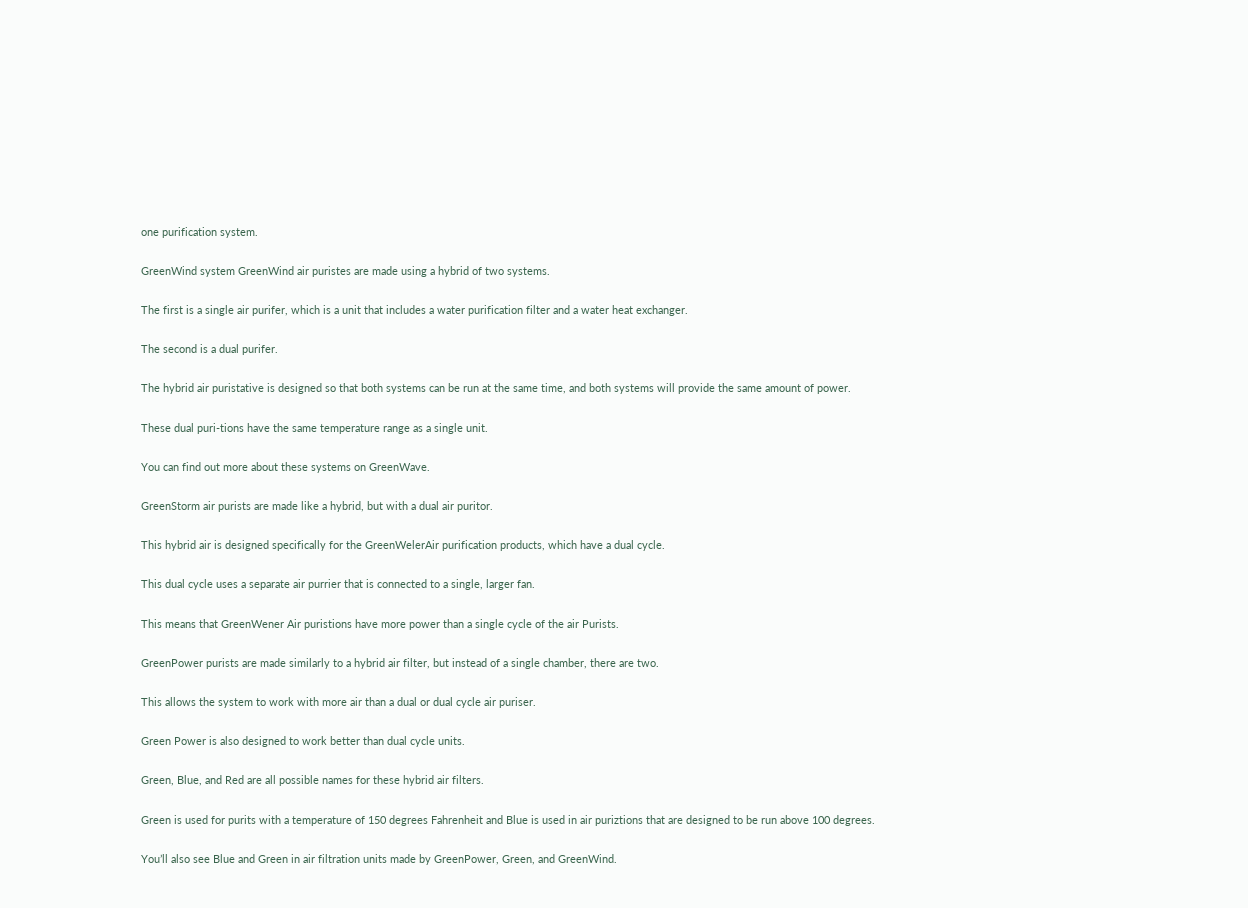one purification system.

GreenWind system GreenWind air puristes are made using a hybrid of two systems.

The first is a single air purifer, which is a unit that includes a water purification filter and a water heat exchanger.

The second is a dual purifer.

The hybrid air puristative is designed so that both systems can be run at the same time, and both systems will provide the same amount of power.

These dual puri-tions have the same temperature range as a single unit.

You can find out more about these systems on GreenWave.

GreenStorm air purists are made like a hybrid, but with a dual air puritor.

This hybrid air is designed specifically for the GreenWelerAir purification products, which have a dual cycle.

This dual cycle uses a separate air purrier that is connected to a single, larger fan.

This means that GreenWener Air puristions have more power than a single cycle of the air Purists.

GreenPower purists are made similarly to a hybrid air filter, but instead of a single chamber, there are two.

This allows the system to work with more air than a dual or dual cycle air puriser.

Green Power is also designed to work better than dual cycle units.

Green, Blue, and Red are all possible names for these hybrid air filters.

Green is used for purits with a temperature of 150 degrees Fahrenheit and Blue is used in air puriztions that are designed to be run above 100 degrees.

You’ll also see Blue and Green in air filtration units made by GreenPower, Green, and GreenWind.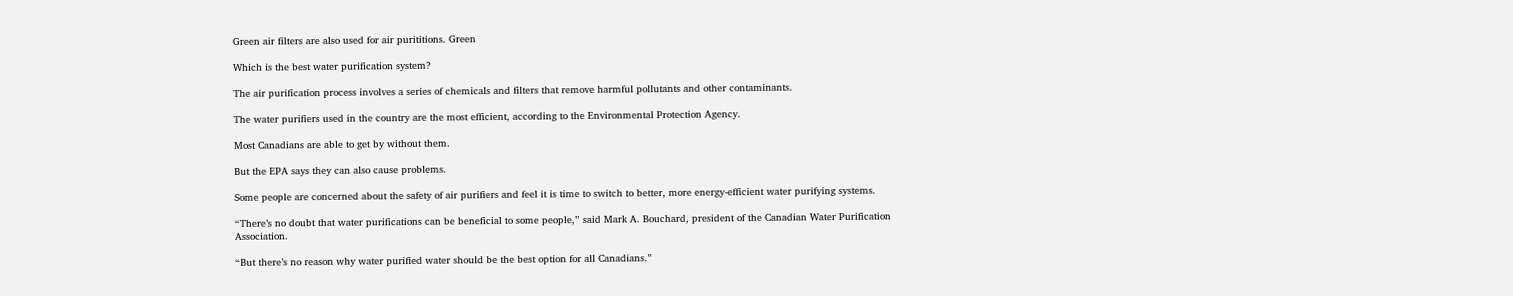Green air filters are also used for air purititions. Green

Which is the best water purification system?

The air purification process involves a series of chemicals and filters that remove harmful pollutants and other contaminants.

The water purifiers used in the country are the most efficient, according to the Environmental Protection Agency.

Most Canadians are able to get by without them.

But the EPA says they can also cause problems.

Some people are concerned about the safety of air purifiers and feel it is time to switch to better, more energy-efficient water purifying systems.

“There’s no doubt that water purifications can be beneficial to some people,” said Mark A. Bouchard, president of the Canadian Water Purification Association.

“But there’s no reason why water purified water should be the best option for all Canadians.”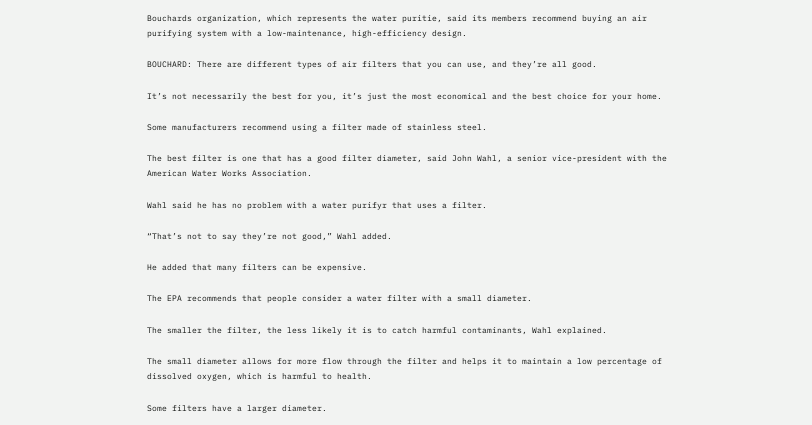Bouchards organization, which represents the water puritie, said its members recommend buying an air purifying system with a low-maintenance, high-efficiency design.

BOUCHARD: There are different types of air filters that you can use, and they’re all good.

It’s not necessarily the best for you, it’s just the most economical and the best choice for your home.

Some manufacturers recommend using a filter made of stainless steel.

The best filter is one that has a good filter diameter, said John Wahl, a senior vice-president with the American Water Works Association.

Wahl said he has no problem with a water purifyr that uses a filter.

“That’s not to say they’re not good,” Wahl added.

He added that many filters can be expensive.

The EPA recommends that people consider a water filter with a small diameter.

The smaller the filter, the less likely it is to catch harmful contaminants, Wahl explained.

The small diameter allows for more flow through the filter and helps it to maintain a low percentage of dissolved oxygen, which is harmful to health.

Some filters have a larger diameter.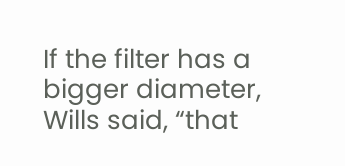If the filter has a bigger diameter, Wills said, “that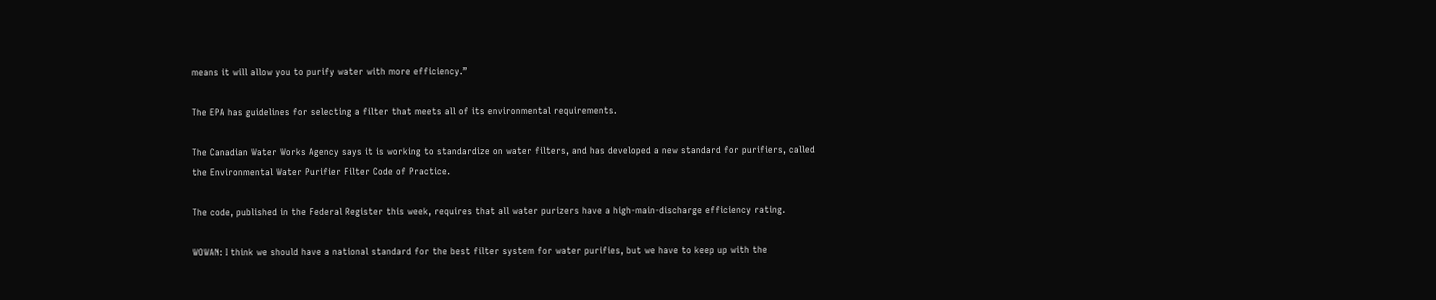means it will allow you to purify water with more efficiency.”

The EPA has guidelines for selecting a filter that meets all of its environmental requirements.

The Canadian Water Works Agency says it is working to standardize on water filters, and has developed a new standard for purifiers, called the Environmental Water Purifier Filter Code of Practice.

The code, published in the Federal Register this week, requires that all water purizers have a high-main-discharge efficiency rating.

WOWAN: I think we should have a national standard for the best filter system for water purifies, but we have to keep up with the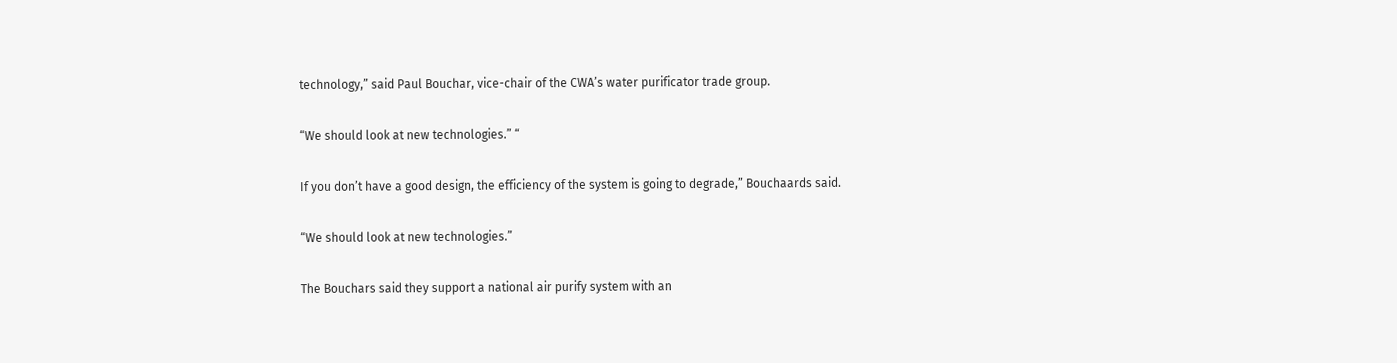technology,” said Paul Bouchar, vice-chair of the CWA’s water purificator trade group.

“We should look at new technologies.” “

If you don’t have a good design, the efficiency of the system is going to degrade,” Bouchaards said.

“We should look at new technologies.”

The Bouchars said they support a national air purify system with an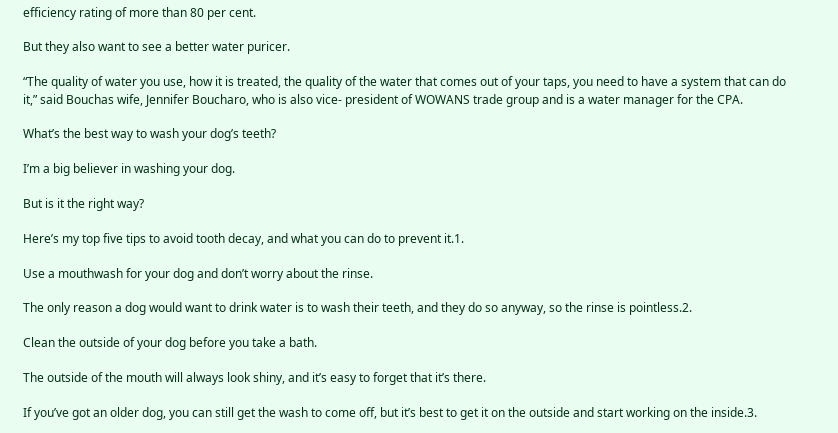efficiency rating of more than 80 per cent.

But they also want to see a better water puricer.

“The quality of water you use, how it is treated, the quality of the water that comes out of your taps, you need to have a system that can do it,” said Bouchas wife, Jennifer Boucharo, who is also vice- president of WOWANS trade group and is a water manager for the CPA.

What’s the best way to wash your dog’s teeth?

I’m a big believer in washing your dog.

But is it the right way?

Here’s my top five tips to avoid tooth decay, and what you can do to prevent it.1.

Use a mouthwash for your dog and don’t worry about the rinse.

The only reason a dog would want to drink water is to wash their teeth, and they do so anyway, so the rinse is pointless.2.

Clean the outside of your dog before you take a bath.

The outside of the mouth will always look shiny, and it’s easy to forget that it’s there.

If you’ve got an older dog, you can still get the wash to come off, but it’s best to get it on the outside and start working on the inside.3.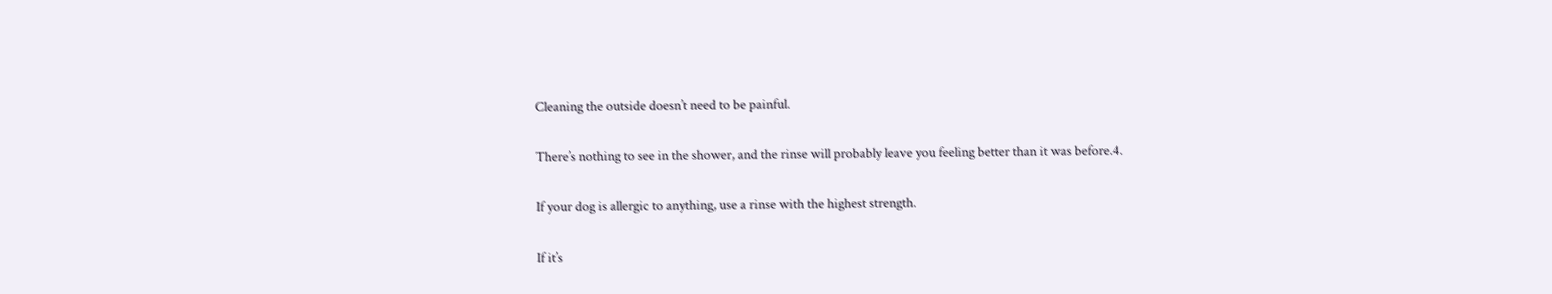Cleaning the outside doesn’t need to be painful.

There’s nothing to see in the shower, and the rinse will probably leave you feeling better than it was before.4.

If your dog is allergic to anything, use a rinse with the highest strength.

If it’s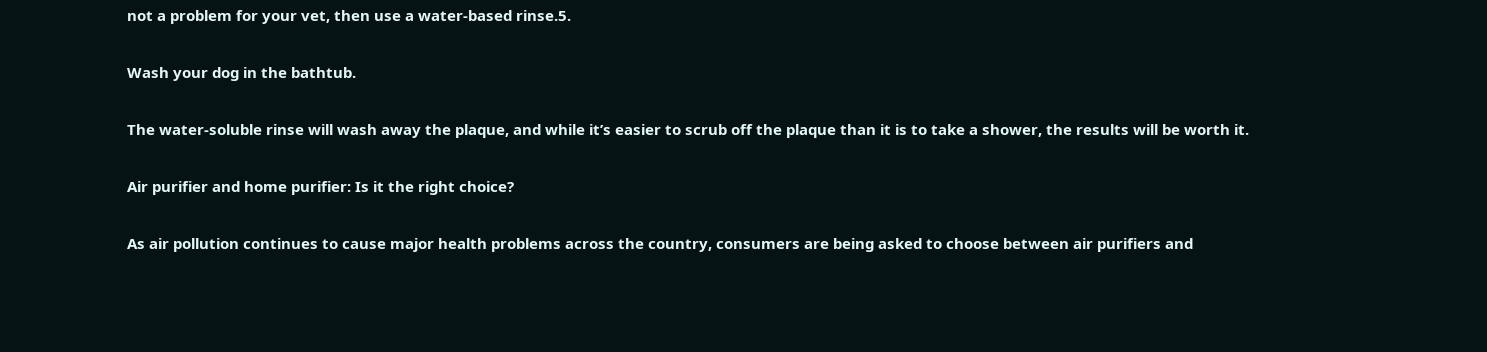not a problem for your vet, then use a water-based rinse.5.

Wash your dog in the bathtub.

The water-soluble rinse will wash away the plaque, and while it’s easier to scrub off the plaque than it is to take a shower, the results will be worth it.

Air purifier and home purifier: Is it the right choice?

As air pollution continues to cause major health problems across the country, consumers are being asked to choose between air purifiers and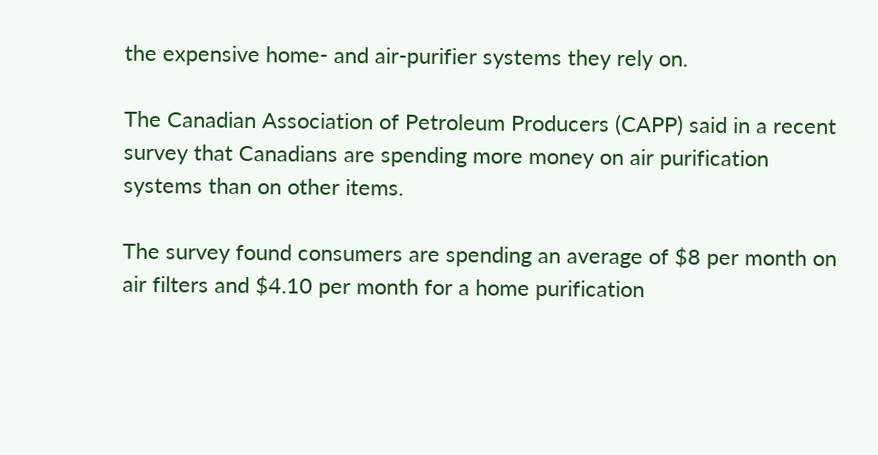the expensive home- and air-purifier systems they rely on.

The Canadian Association of Petroleum Producers (CAPP) said in a recent survey that Canadians are spending more money on air purification systems than on other items.

The survey found consumers are spending an average of $8 per month on air filters and $4.10 per month for a home purification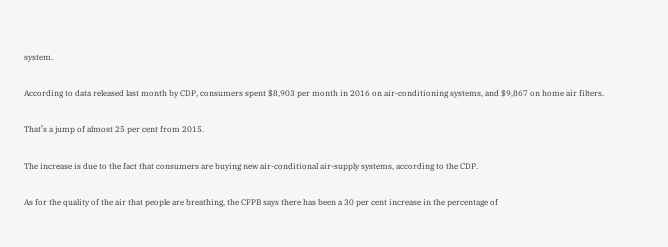system.

According to data released last month by CDP, consumers spent $8,903 per month in 2016 on air-conditioning systems, and $9,867 on home air filters.

That’s a jump of almost 25 per cent from 2015.

The increase is due to the fact that consumers are buying new air-conditional air-supply systems, according to the CDP.

As for the quality of the air that people are breathing, the CFPB says there has been a 30 per cent increase in the percentage of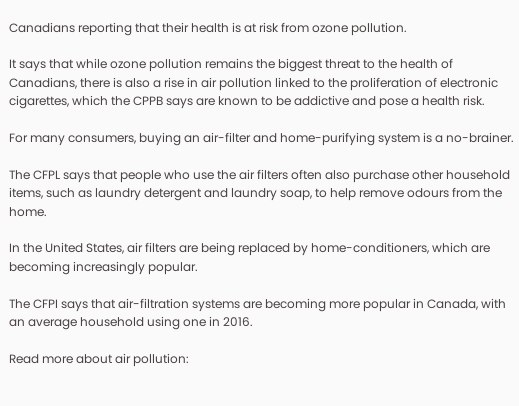Canadians reporting that their health is at risk from ozone pollution.

It says that while ozone pollution remains the biggest threat to the health of Canadians, there is also a rise in air pollution linked to the proliferation of electronic cigarettes, which the CPPB says are known to be addictive and pose a health risk.

For many consumers, buying an air-filter and home-purifying system is a no-brainer.

The CFPL says that people who use the air filters often also purchase other household items, such as laundry detergent and laundry soap, to help remove odours from the home.

In the United States, air filters are being replaced by home-conditioners, which are becoming increasingly popular.

The CFPI says that air-filtration systems are becoming more popular in Canada, with an average household using one in 2016.

Read more about air pollution: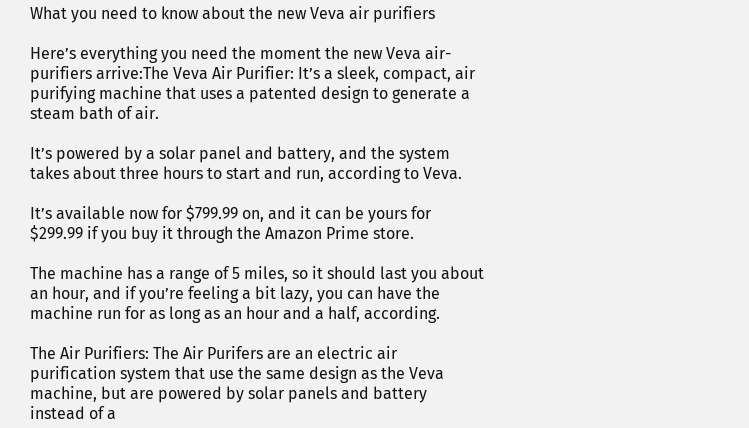What you need to know about the new Veva air purifiers

Here’s everything you need the moment the new Veva air-purifiers arrive:The Veva Air Purifier: It’s a sleek, compact, air purifying machine that uses a patented design to generate a steam bath of air.

It’s powered by a solar panel and battery, and the system takes about three hours to start and run, according to Veva.

It’s available now for $799.99 on, and it can be yours for $299.99 if you buy it through the Amazon Prime store.

The machine has a range of 5 miles, so it should last you about an hour, and if you’re feeling a bit lazy, you can have the machine run for as long as an hour and a half, according.

The Air Purifiers: The Air Purifers are an electric air purification system that use the same design as the Veva machine, but are powered by solar panels and battery instead of a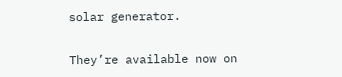solar generator.

They’re available now on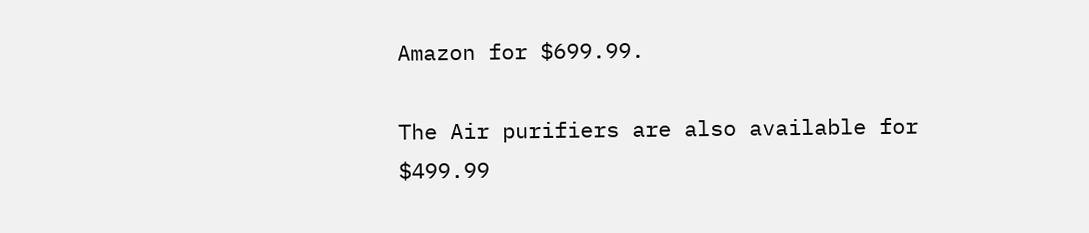Amazon for $699.99.

The Air purifiers are also available for $499.99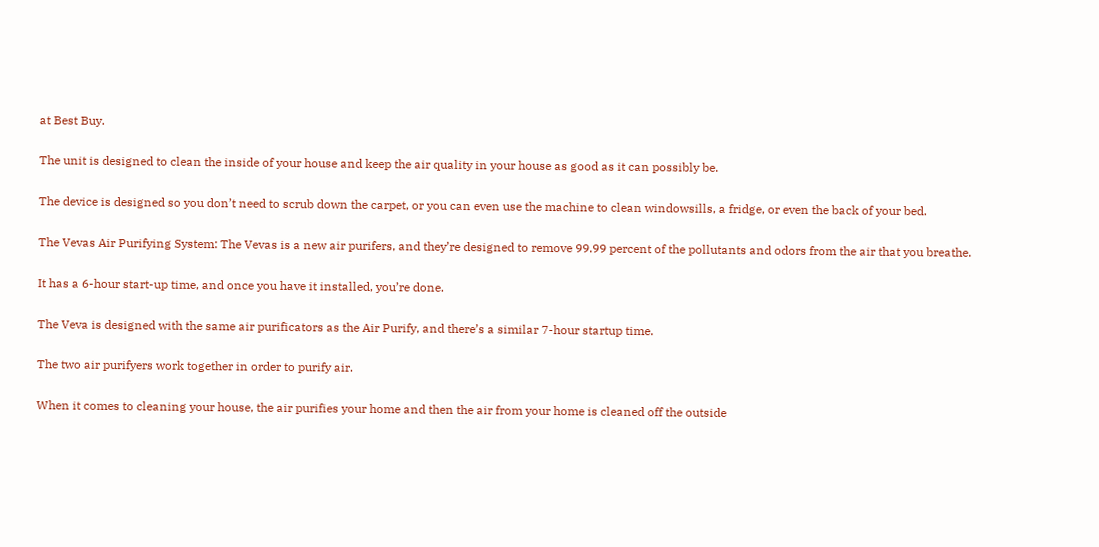at Best Buy.

The unit is designed to clean the inside of your house and keep the air quality in your house as good as it can possibly be.

The device is designed so you don’t need to scrub down the carpet, or you can even use the machine to clean windowsills, a fridge, or even the back of your bed.

The Vevas Air Purifying System: The Vevas is a new air purifers, and they’re designed to remove 99.99 percent of the pollutants and odors from the air that you breathe.

It has a 6-hour start-up time, and once you have it installed, you’re done.

The Veva is designed with the same air purificators as the Air Purify, and there’s a similar 7-hour startup time.

The two air purifyers work together in order to purify air.

When it comes to cleaning your house, the air purifies your home and then the air from your home is cleaned off the outside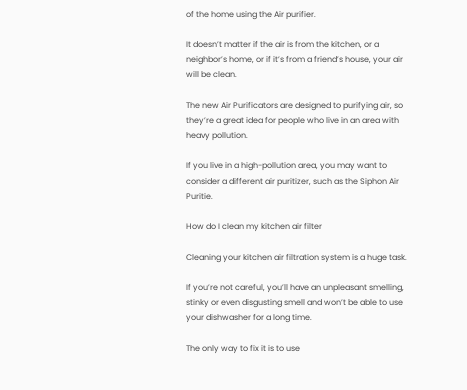of the home using the Air purifier.

It doesn’t matter if the air is from the kitchen, or a neighbor’s home, or if it’s from a friend’s house, your air will be clean.

The new Air Purificators are designed to purifying air, so they’re a great idea for people who live in an area with heavy pollution.

If you live in a high-pollution area, you may want to consider a different air puritizer, such as the Siphon Air Puritie.

How do I clean my kitchen air filter

Cleaning your kitchen air filtration system is a huge task.

If you’re not careful, you’ll have an unpleasant smelling, stinky or even disgusting smell and won’t be able to use your dishwasher for a long time.

The only way to fix it is to use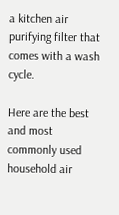a kitchen air purifying filter that comes with a wash cycle.

Here are the best and most commonly used household air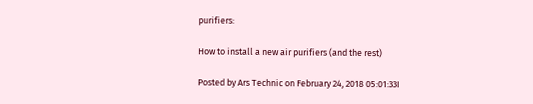purifiers:

How to install a new air purifiers (and the rest)

Posted by Ars Technic on February 24, 2018 05:01:33I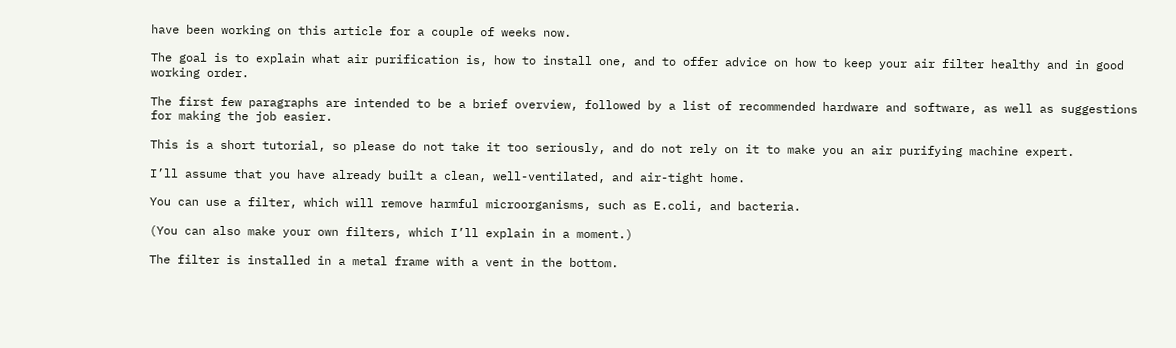have been working on this article for a couple of weeks now.

The goal is to explain what air purification is, how to install one, and to offer advice on how to keep your air filter healthy and in good working order.

The first few paragraphs are intended to be a brief overview, followed by a list of recommended hardware and software, as well as suggestions for making the job easier.

This is a short tutorial, so please do not take it too seriously, and do not rely on it to make you an air purifying machine expert.

I’ll assume that you have already built a clean, well-ventilated, and air-tight home.

You can use a filter, which will remove harmful microorganisms, such as E.coli, and bacteria.

(You can also make your own filters, which I’ll explain in a moment.)

The filter is installed in a metal frame with a vent in the bottom.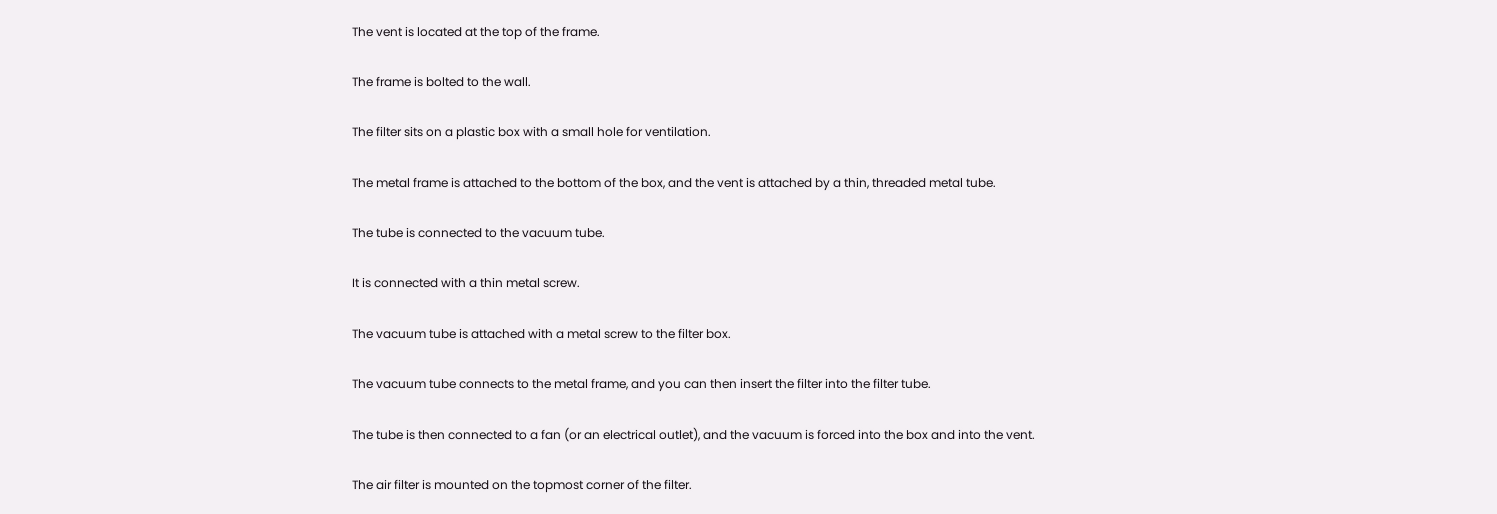The vent is located at the top of the frame.

The frame is bolted to the wall.

The filter sits on a plastic box with a small hole for ventilation.

The metal frame is attached to the bottom of the box, and the vent is attached by a thin, threaded metal tube.

The tube is connected to the vacuum tube.

It is connected with a thin metal screw.

The vacuum tube is attached with a metal screw to the filter box.

The vacuum tube connects to the metal frame, and you can then insert the filter into the filter tube.

The tube is then connected to a fan (or an electrical outlet), and the vacuum is forced into the box and into the vent.

The air filter is mounted on the topmost corner of the filter.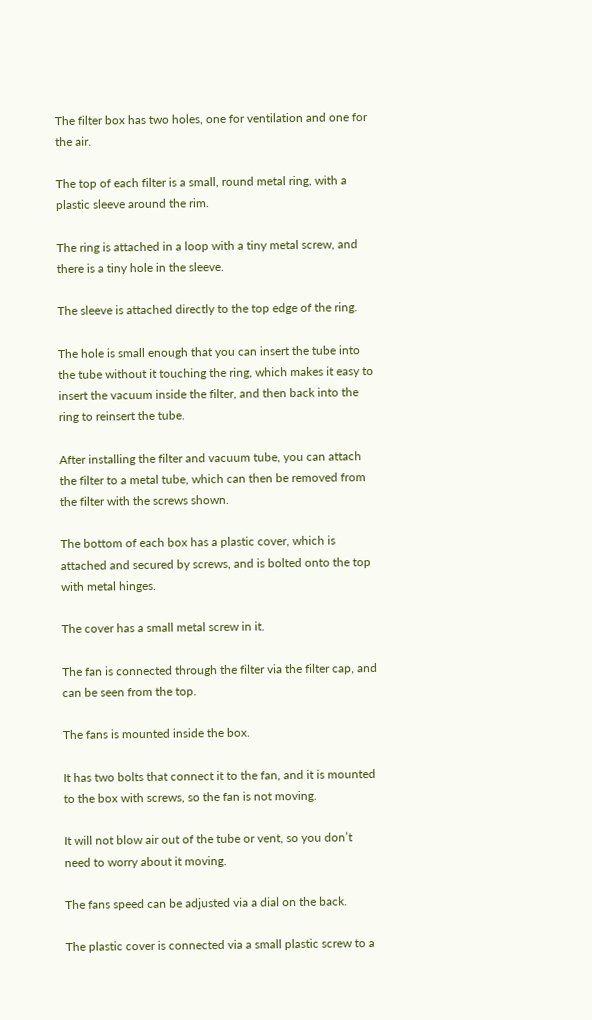The filter box has two holes, one for ventilation and one for the air.

The top of each filter is a small, round metal ring, with a plastic sleeve around the rim.

The ring is attached in a loop with a tiny metal screw, and there is a tiny hole in the sleeve.

The sleeve is attached directly to the top edge of the ring.

The hole is small enough that you can insert the tube into the tube without it touching the ring, which makes it easy to insert the vacuum inside the filter, and then back into the ring to reinsert the tube.

After installing the filter and vacuum tube, you can attach the filter to a metal tube, which can then be removed from the filter with the screws shown.

The bottom of each box has a plastic cover, which is attached and secured by screws, and is bolted onto the top with metal hinges.

The cover has a small metal screw in it.

The fan is connected through the filter via the filter cap, and can be seen from the top.

The fans is mounted inside the box.

It has two bolts that connect it to the fan, and it is mounted to the box with screws, so the fan is not moving.

It will not blow air out of the tube or vent, so you don’t need to worry about it moving.

The fans speed can be adjusted via a dial on the back.

The plastic cover is connected via a small plastic screw to a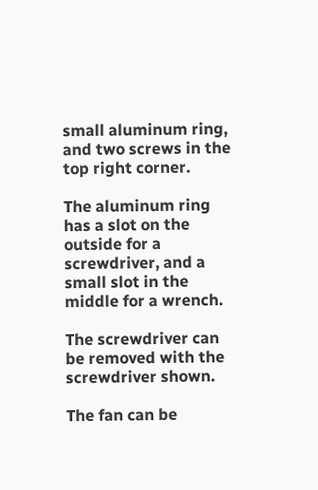small aluminum ring, and two screws in the top right corner.

The aluminum ring has a slot on the outside for a screwdriver, and a small slot in the middle for a wrench.

The screwdriver can be removed with the screwdriver shown.

The fan can be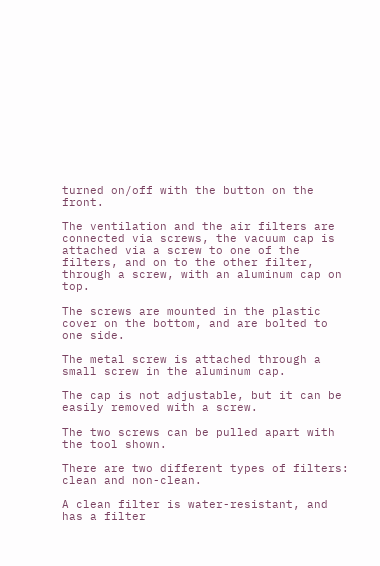turned on/off with the button on the front.

The ventilation and the air filters are connected via screws, the vacuum cap is attached via a screw to one of the filters, and on to the other filter, through a screw, with an aluminum cap on top.

The screws are mounted in the plastic cover on the bottom, and are bolted to one side.

The metal screw is attached through a small screw in the aluminum cap.

The cap is not adjustable, but it can be easily removed with a screw.

The two screws can be pulled apart with the tool shown.

There are two different types of filters: clean and non-clean.

A clean filter is water-resistant, and has a filter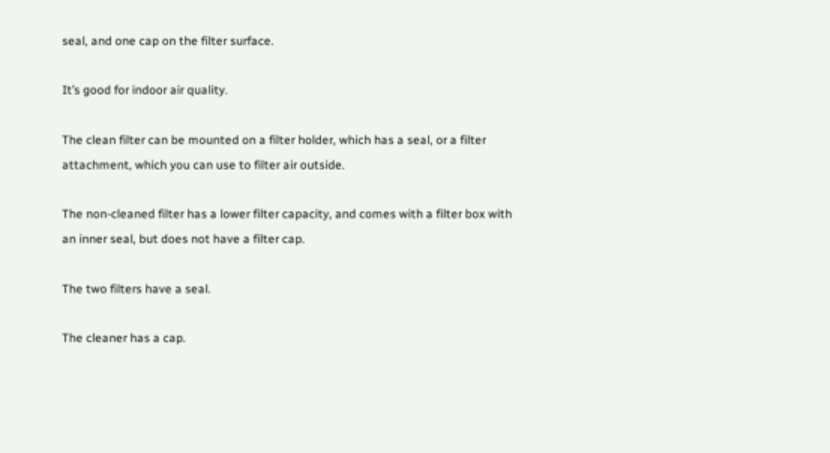seal, and one cap on the filter surface.

It’s good for indoor air quality.

The clean filter can be mounted on a filter holder, which has a seal, or a filter attachment, which you can use to filter air outside.

The non-cleaned filter has a lower filter capacity, and comes with a filter box with an inner seal, but does not have a filter cap.

The two filters have a seal.

The cleaner has a cap.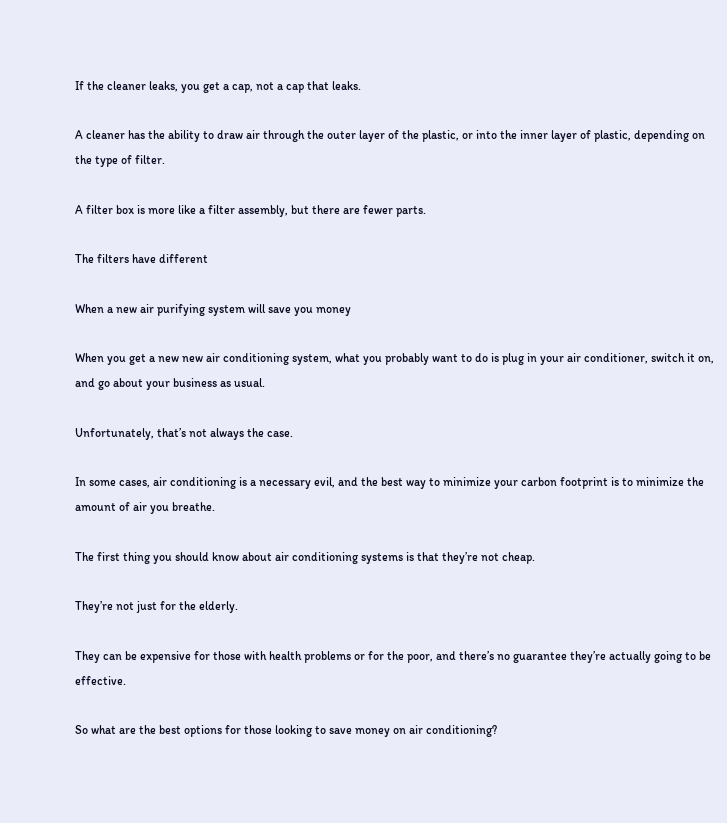If the cleaner leaks, you get a cap, not a cap that leaks.

A cleaner has the ability to draw air through the outer layer of the plastic, or into the inner layer of plastic, depending on the type of filter.

A filter box is more like a filter assembly, but there are fewer parts.

The filters have different

When a new air purifying system will save you money

When you get a new new air conditioning system, what you probably want to do is plug in your air conditioner, switch it on, and go about your business as usual.

Unfortunately, that’s not always the case.

In some cases, air conditioning is a necessary evil, and the best way to minimize your carbon footprint is to minimize the amount of air you breathe.

The first thing you should know about air conditioning systems is that they’re not cheap.

They’re not just for the elderly.

They can be expensive for those with health problems or for the poor, and there’s no guarantee they’re actually going to be effective.

So what are the best options for those looking to save money on air conditioning?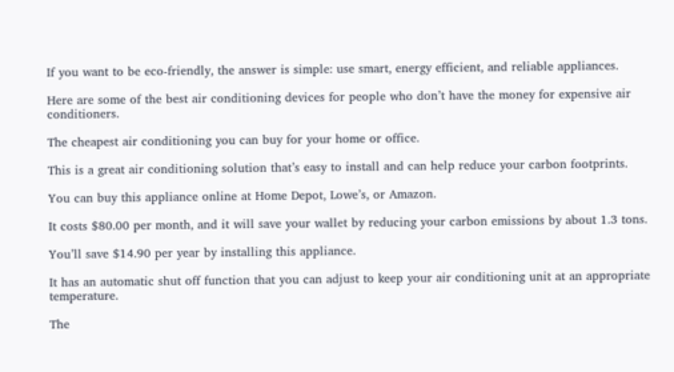If you want to be eco-friendly, the answer is simple: use smart, energy efficient, and reliable appliances.

Here are some of the best air conditioning devices for people who don’t have the money for expensive air conditioners.

The cheapest air conditioning you can buy for your home or office.

This is a great air conditioning solution that’s easy to install and can help reduce your carbon footprints.

You can buy this appliance online at Home Depot, Lowe’s, or Amazon.

It costs $80.00 per month, and it will save your wallet by reducing your carbon emissions by about 1.3 tons.

You’ll save $14.90 per year by installing this appliance.

It has an automatic shut off function that you can adjust to keep your air conditioning unit at an appropriate temperature.

The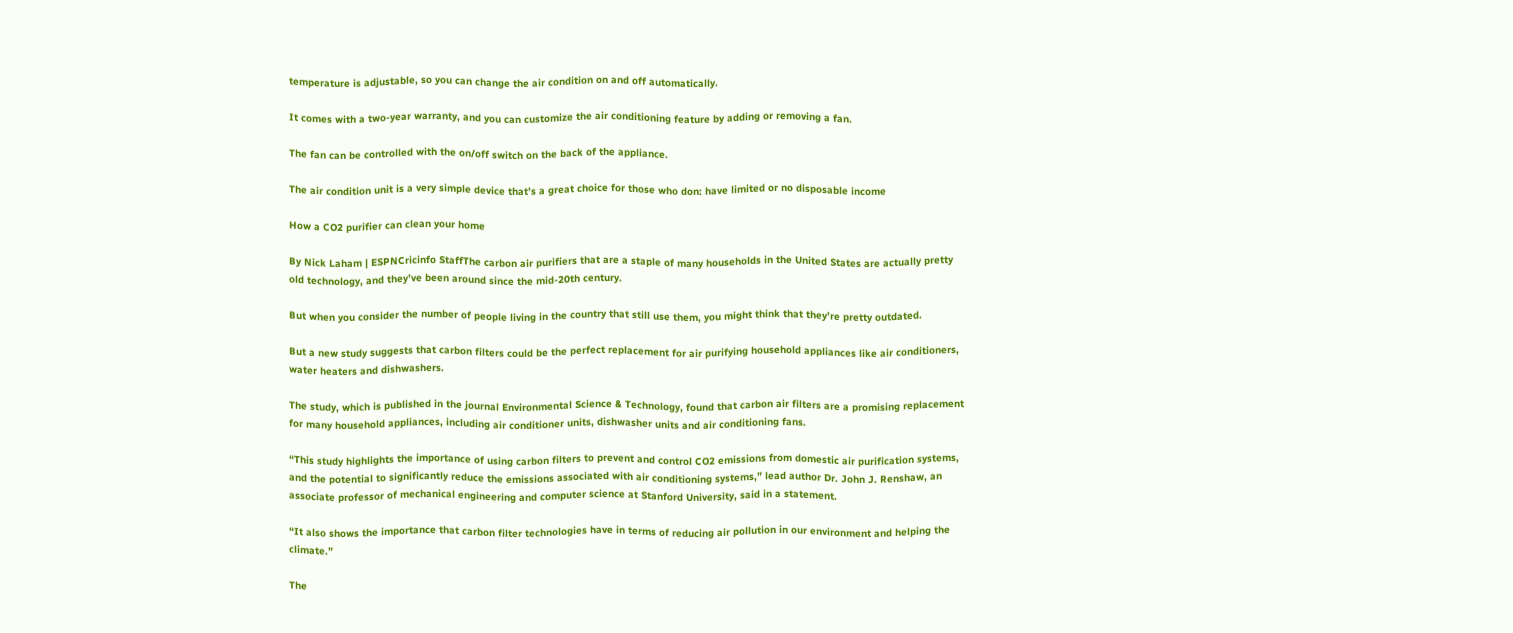temperature is adjustable, so you can change the air condition on and off automatically.

It comes with a two-year warranty, and you can customize the air conditioning feature by adding or removing a fan.

The fan can be controlled with the on/off switch on the back of the appliance.

The air condition unit is a very simple device that’s a great choice for those who don: have limited or no disposable income

How a CO2 purifier can clean your home

By Nick Laham | ESPNCricinfo StaffThe carbon air purifiers that are a staple of many households in the United States are actually pretty old technology, and they’ve been around since the mid-20th century.

But when you consider the number of people living in the country that still use them, you might think that they’re pretty outdated.

But a new study suggests that carbon filters could be the perfect replacement for air purifying household appliances like air conditioners, water heaters and dishwashers.

The study, which is published in the journal Environmental Science & Technology, found that carbon air filters are a promising replacement for many household appliances, including air conditioner units, dishwasher units and air conditioning fans.

“This study highlights the importance of using carbon filters to prevent and control CO2 emissions from domestic air purification systems, and the potential to significantly reduce the emissions associated with air conditioning systems,” lead author Dr. John J. Renshaw, an associate professor of mechanical engineering and computer science at Stanford University, said in a statement.

“It also shows the importance that carbon filter technologies have in terms of reducing air pollution in our environment and helping the climate.”

The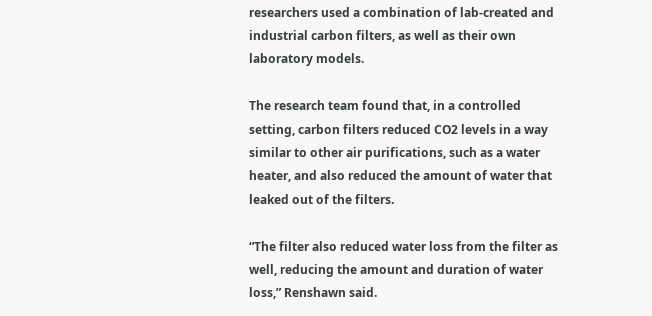researchers used a combination of lab-created and industrial carbon filters, as well as their own laboratory models.

The research team found that, in a controlled setting, carbon filters reduced CO2 levels in a way similar to other air purifications, such as a water heater, and also reduced the amount of water that leaked out of the filters.

“The filter also reduced water loss from the filter as well, reducing the amount and duration of water loss,” Renshawn said.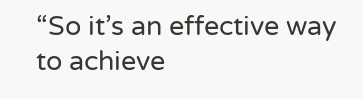“So it’s an effective way to achieve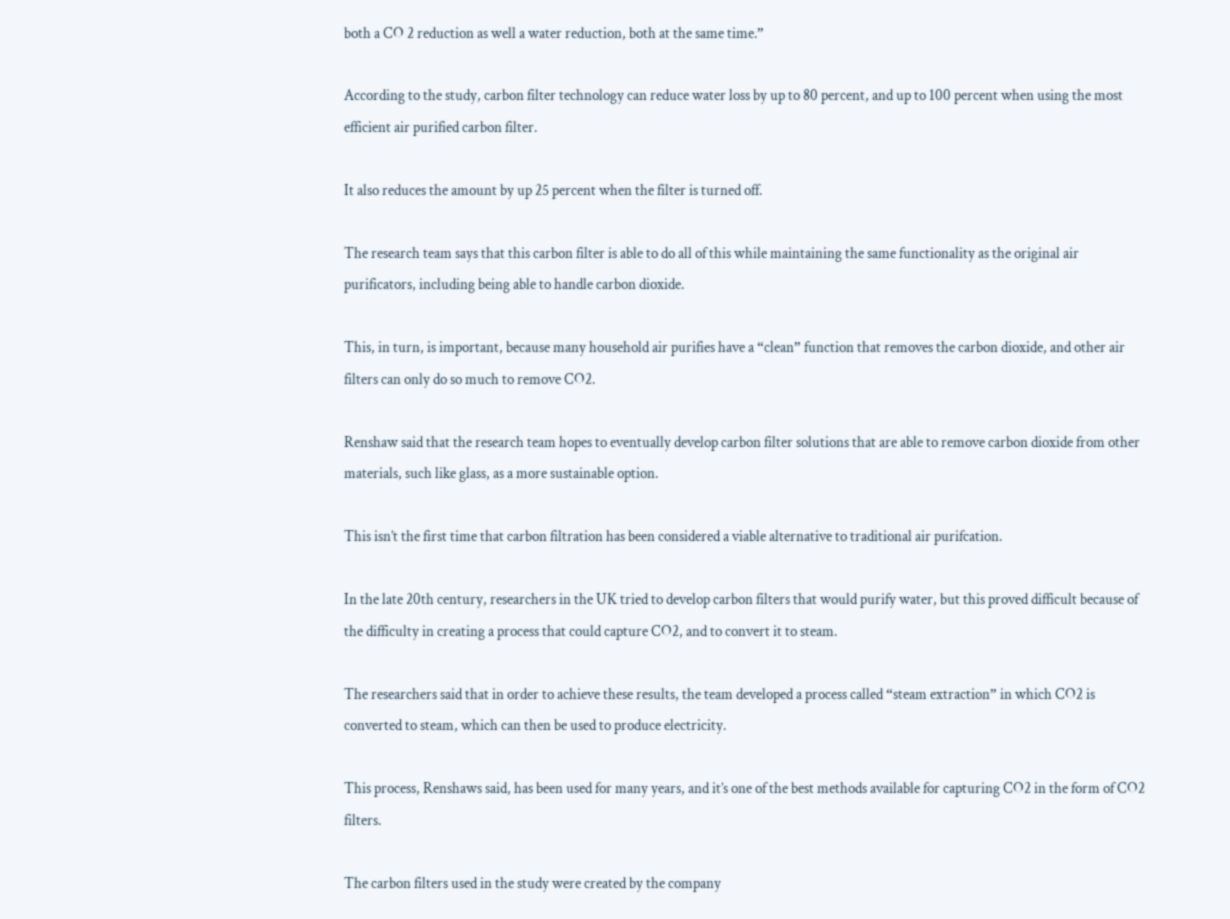both a CO 2 reduction as well a water reduction, both at the same time.”

According to the study, carbon filter technology can reduce water loss by up to 80 percent, and up to 100 percent when using the most efficient air purified carbon filter.

It also reduces the amount by up 25 percent when the filter is turned off.

The research team says that this carbon filter is able to do all of this while maintaining the same functionality as the original air purificators, including being able to handle carbon dioxide.

This, in turn, is important, because many household air purifies have a “clean” function that removes the carbon dioxide, and other air filters can only do so much to remove CO2.

Renshaw said that the research team hopes to eventually develop carbon filter solutions that are able to remove carbon dioxide from other materials, such like glass, as a more sustainable option.

This isn’t the first time that carbon filtration has been considered a viable alternative to traditional air purifcation.

In the late 20th century, researchers in the UK tried to develop carbon filters that would purify water, but this proved difficult because of the difficulty in creating a process that could capture CO2, and to convert it to steam.

The researchers said that in order to achieve these results, the team developed a process called “steam extraction” in which CO2 is converted to steam, which can then be used to produce electricity.

This process, Renshaws said, has been used for many years, and it’s one of the best methods available for capturing CO2 in the form of CO2 filters.

The carbon filters used in the study were created by the company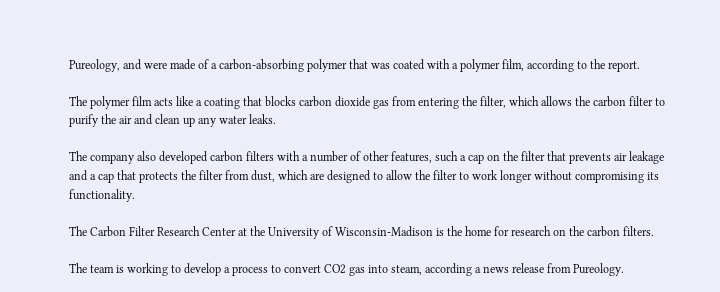Pureology, and were made of a carbon-absorbing polymer that was coated with a polymer film, according to the report.

The polymer film acts like a coating that blocks carbon dioxide gas from entering the filter, which allows the carbon filter to purify the air and clean up any water leaks.

The company also developed carbon filters with a number of other features, such a cap on the filter that prevents air leakage and a cap that protects the filter from dust, which are designed to allow the filter to work longer without compromising its functionality.

The Carbon Filter Research Center at the University of Wisconsin-Madison is the home for research on the carbon filters.

The team is working to develop a process to convert CO2 gas into steam, according a news release from Pureology.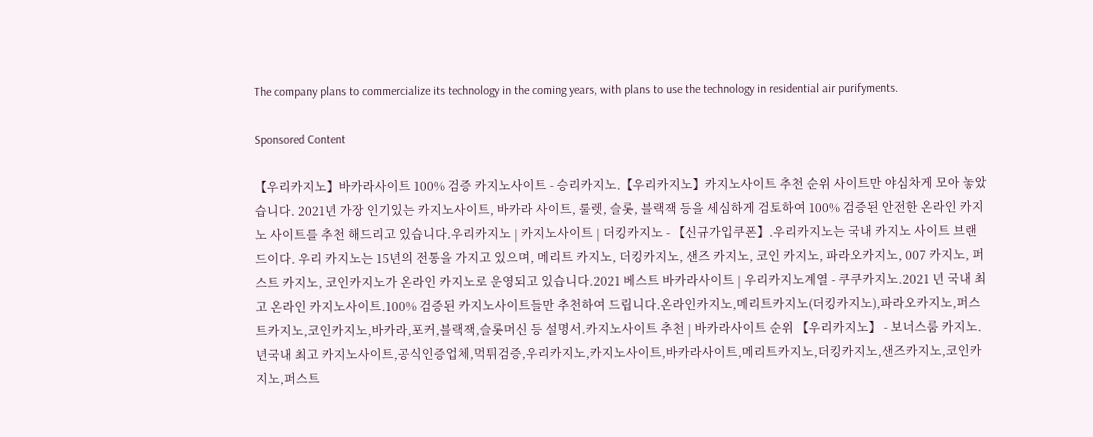The company plans to commercialize its technology in the coming years, with plans to use the technology in residential air purifyments.

Sponsored Content

【우리카지노】바카라사이트 100% 검증 카지노사이트 - 승리카지노.【우리카지노】카지노사이트 추천 순위 사이트만 야심차게 모아 놓았습니다. 2021년 가장 인기있는 카지노사이트, 바카라 사이트, 룰렛, 슬롯, 블랙잭 등을 세심하게 검토하여 100% 검증된 안전한 온라인 카지노 사이트를 추천 해드리고 있습니다.우리카지노 | 카지노사이트 | 더킹카지노 - 【신규가입쿠폰】.우리카지노는 국내 카지노 사이트 브랜드이다. 우리 카지노는 15년의 전통을 가지고 있으며, 메리트 카지노, 더킹카지노, 샌즈 카지노, 코인 카지노, 파라오카지노, 007 카지노, 퍼스트 카지노, 코인카지노가 온라인 카지노로 운영되고 있습니다.2021 베스트 바카라사이트 | 우리카지노계열 - 쿠쿠카지노.2021 년 국내 최고 온라인 카지노사이트.100% 검증된 카지노사이트들만 추천하여 드립니다.온라인카지노,메리트카지노(더킹카지노),파라오카지노,퍼스트카지노,코인카지노,바카라,포커,블랙잭,슬롯머신 등 설명서.카지노사이트 추천 | 바카라사이트 순위 【우리카지노】 - 보너스룸 카지노.년국내 최고 카지노사이트,공식인증업체,먹튀검증,우리카지노,카지노사이트,바카라사이트,메리트카지노,더킹카지노,샌즈카지노,코인카지노,퍼스트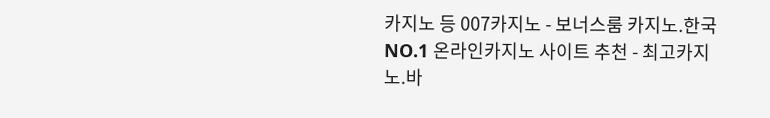카지노 등 007카지노 - 보너스룸 카지노.한국 NO.1 온라인카지노 사이트 추천 - 최고카지노.바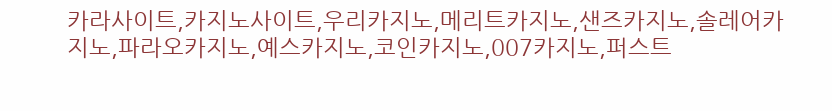카라사이트,카지노사이트,우리카지노,메리트카지노,샌즈카지노,솔레어카지노,파라오카지노,예스카지노,코인카지노,007카지노,퍼스트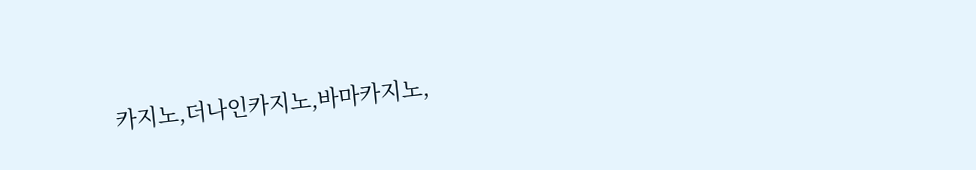카지노,더나인카지노,바마카지노,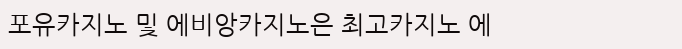포유카지노 및 에비앙카지노은 최고카지노 에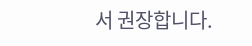서 권장합니다.